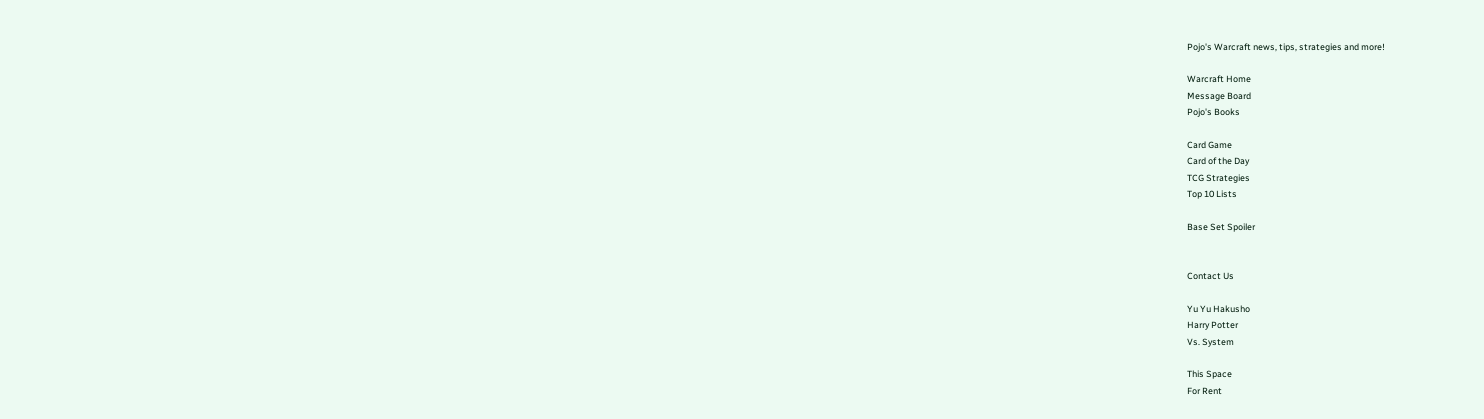Pojo's Warcraft news, tips, strategies and more!

Warcraft Home
Message Board
Pojo's Books

Card Game
Card of the Day
TCG Strategies
Top 10 Lists

Base Set Spoiler


Contact Us

Yu Yu Hakusho
Harry Potter
Vs. System

This Space
For Rent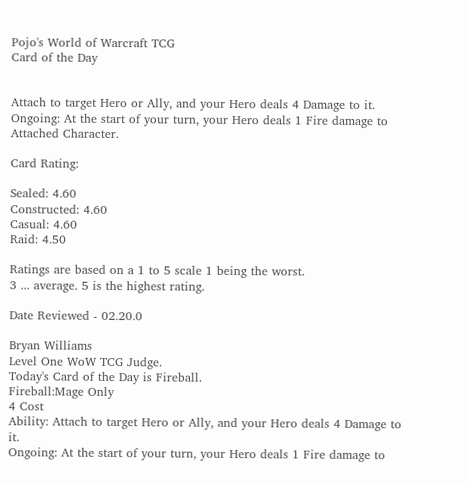Pojo's World of Warcraft TCG
Card of the Day


Attach to target Hero or Ally, and your Hero deals 4 Damage to it.
Ongoing: At the start of your turn, your Hero deals 1 Fire damage to Attached Character.

Card Rating:

Sealed: 4.60
Constructed: 4.60
Casual: 4.60
Raid: 4.50

Ratings are based on a 1 to 5 scale 1 being the worst.
3 ... average. 5 is the highest rating.

Date Reviewed - 02.20.0

Bryan Williams
Level One WoW TCG Judge.
Today's Card of the Day is Fireball.
Fireball:Mage Only
4 Cost
Ability: Attach to target Hero or Ally, and your Hero deals 4 Damage to it.
Ongoing: At the start of your turn, your Hero deals 1 Fire damage to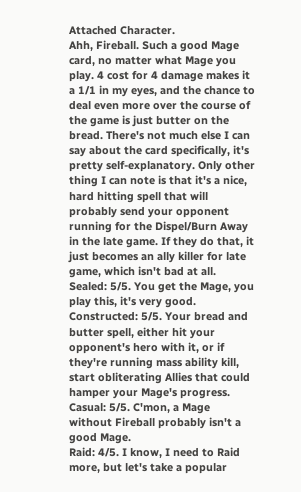Attached Character.
Ahh, Fireball. Such a good Mage card, no matter what Mage you play. 4 cost for 4 damage makes it a 1/1 in my eyes, and the chance to deal even more over the course of the game is just butter on the bread. There's not much else I can say about the card specifically, it's pretty self-explanatory. Only other thing I can note is that it's a nice, hard hitting spell that will probably send your opponent running for the Dispel/Burn Away in the late game. If they do that, it just becomes an ally killer for late game, which isn't bad at all.
Sealed: 5/5. You get the Mage, you play this, it's very good.
Constructed: 5/5. Your bread and butter spell, either hit your opponent's hero with it, or if they're running mass ability kill, start obliterating Allies that could hamper your Mage's progress.
Casual: 5/5. C'mon, a Mage without Fireball probably isn't a good Mage.
Raid: 4/5. I know, I need to Raid more, but let's take a popular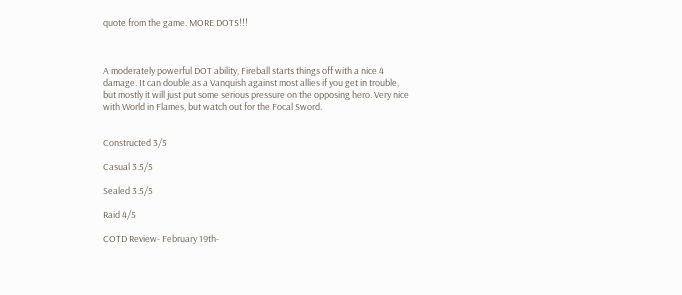quote from the game. MORE DOTS!!!



A moderately powerful DOT ability, Fireball starts things off with a nice 4 damage. It can double as a Vanquish against most allies if you get in trouble, but mostly it will just put some serious pressure on the opposing hero. Very nice with World in Flames, but watch out for the Focal Sword.


Constructed 3/5

Casual 3.5/5

Sealed 3.5/5

Raid 4/5

COTD Review- February 19th-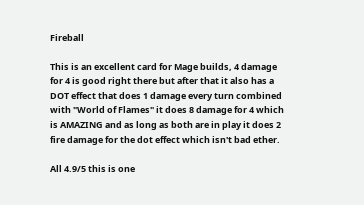Fireball

This is an excellent card for Mage builds, 4 damage for 4 is good right there but after that it also has a DOT effect that does 1 damage every turn combined with "World of Flames" it does 8 damage for 4 which is AMAZING and as long as both are in play it does 2 fire damage for the dot effect which isn't bad ether.

All 4.9/5 this is one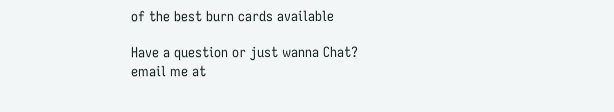of the best burn cards available

Have a question or just wanna Chat? email me at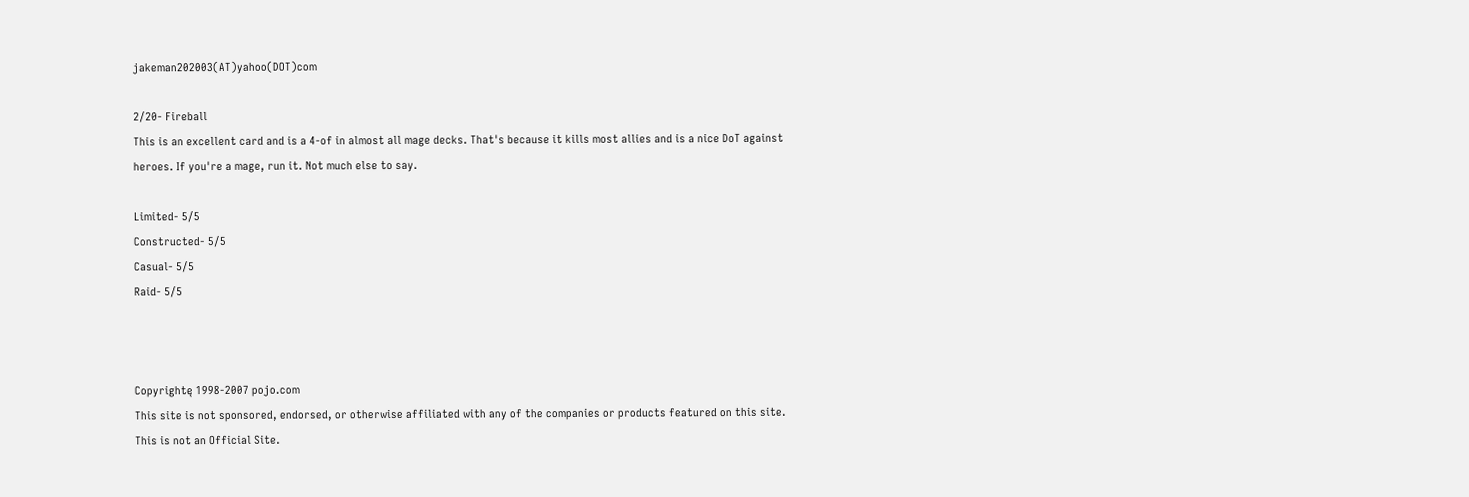jakeman202003(AT)yahoo(DOT)com

2/20- Fireball
This is an excellent card and is a 4-of in almost all mage decks. That's because it kills most allies and is a nice DoT against heroes. If you're a mage, run it. Not much else to say.

Limited- 5/5
Constructed- 5/5
Casual- 5/5
Raid- 5/5



Copyrightę 1998-2007 pojo.com
This site is not sponsored, endorsed, or otherwise affiliated with any of the companies or products featured on this site. This is not an Official Site.